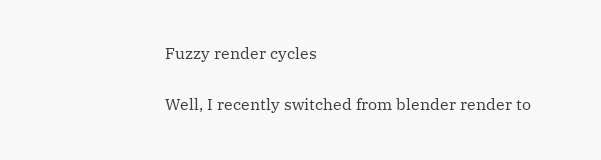Fuzzy render cycles

Well, I recently switched from blender render to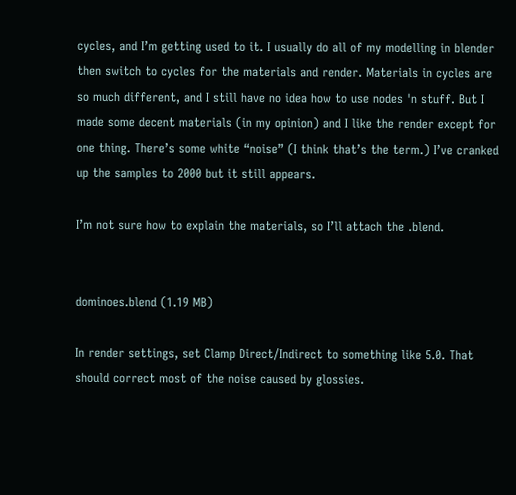cycles, and I’m getting used to it. I usually do all of my modelling in blender then switch to cycles for the materials and render. Materials in cycles are so much different, and I still have no idea how to use nodes 'n stuff. But I made some decent materials (in my opinion) and I like the render except for one thing. There’s some white “noise” (I think that’s the term.) I’ve cranked up the samples to 2000 but it still appears.

I’m not sure how to explain the materials, so I’ll attach the .blend.


dominoes.blend (1.19 MB)

In render settings, set Clamp Direct/Indirect to something like 5.0. That should correct most of the noise caused by glossies.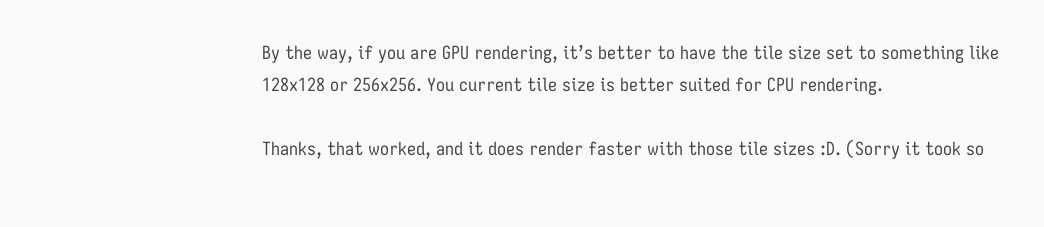By the way, if you are GPU rendering, it’s better to have the tile size set to something like 128x128 or 256x256. You current tile size is better suited for CPU rendering.

Thanks, that worked, and it does render faster with those tile sizes :D. (Sorry it took so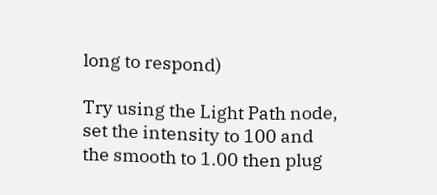long to respond)

Try using the Light Path node, set the intensity to 100 and the smooth to 1.00 then plug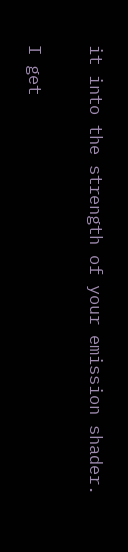it into the strength of your emission shader.

I get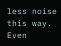less noise this way. Even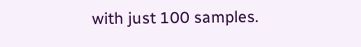with just 100 samples.